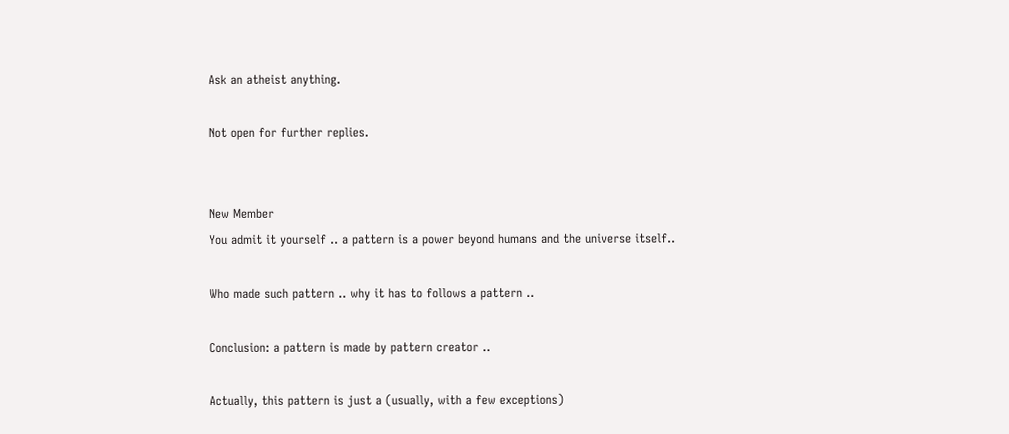Ask an atheist anything.

Not open for further replies.


New Member
You admit it yourself .. a pattern is a power beyond humans and the universe itself..

Who made such pattern .. why it has to follows a pattern ..

Conclusion: a pattern is made by pattern creator ..

Actually, this pattern is just a (usually, with a few exceptions)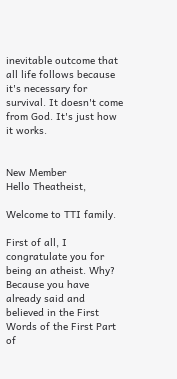inevitable outcome that all life follows because it's necessary for survival. It doesn't come from God. It's just how it works.


New Member
Hello Theatheist,

Welcome to TTI family.

First of all, I congratulate you for being an atheist. Why? Because you have already said and believed in the First Words of the First Part of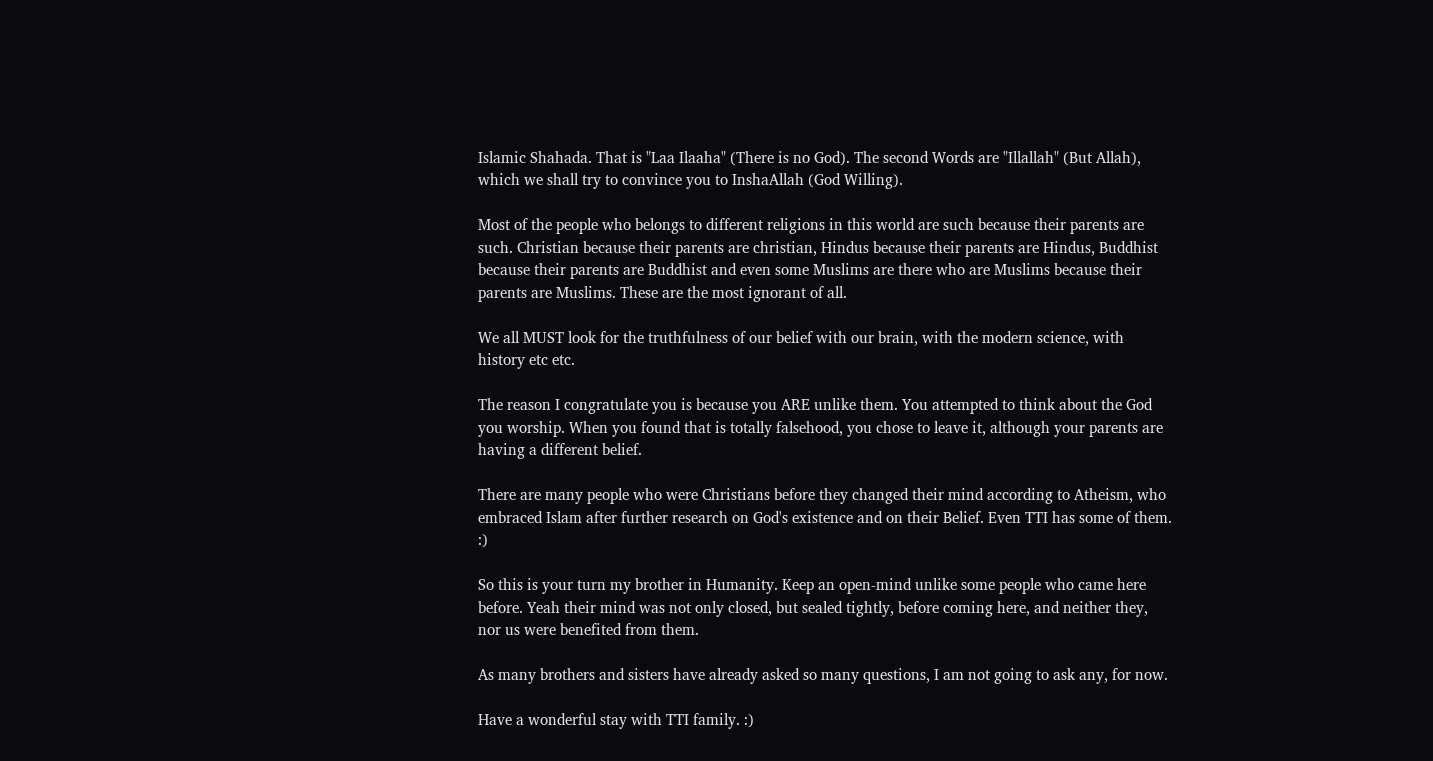Islamic Shahada. That is "Laa Ilaaha" (There is no God). The second Words are "Illallah" (But Allah), which we shall try to convince you to InshaAllah (God Willing).

Most of the people who belongs to different religions in this world are such because their parents are such. Christian because their parents are christian, Hindus because their parents are Hindus, Buddhist because their parents are Buddhist and even some Muslims are there who are Muslims because their parents are Muslims. These are the most ignorant of all.

We all MUST look for the truthfulness of our belief with our brain, with the modern science, with history etc etc.

The reason I congratulate you is because you ARE unlike them. You attempted to think about the God you worship. When you found that is totally falsehood, you chose to leave it, although your parents are having a different belief.

There are many people who were Christians before they changed their mind according to Atheism, who embraced Islam after further research on God's existence and on their Belief. Even TTI has some of them. :)

So this is your turn my brother in Humanity. Keep an open-mind unlike some people who came here before. Yeah their mind was not only closed, but sealed tightly, before coming here, and neither they, nor us were benefited from them.

As many brothers and sisters have already asked so many questions, I am not going to ask any, for now.

Have a wonderful stay with TTI family. :)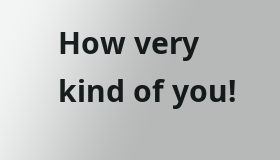How very kind of you!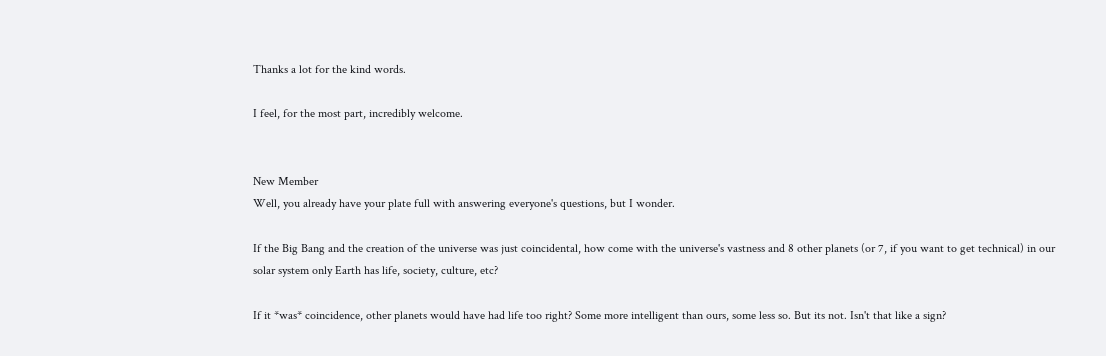Thanks a lot for the kind words.

I feel, for the most part, incredibly welcome.


New Member
Well, you already have your plate full with answering everyone's questions, but I wonder.

If the Big Bang and the creation of the universe was just coincidental, how come with the universe's vastness and 8 other planets (or 7, if you want to get technical) in our solar system only Earth has life, society, culture, etc?

If it *was* coincidence, other planets would have had life too right? Some more intelligent than ours, some less so. But its not. Isn't that like a sign?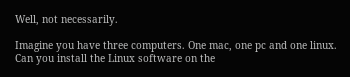Well, not necessarily.

Imagine you have three computers. One mac, one pc and one linux. Can you install the Linux software on the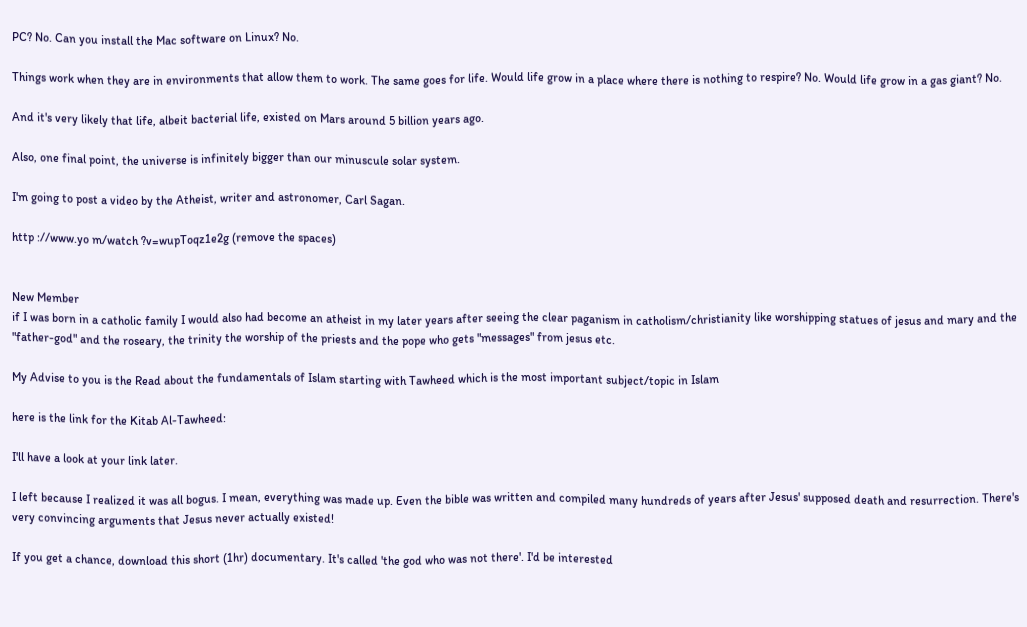PC? No. Can you install the Mac software on Linux? No.

Things work when they are in environments that allow them to work. The same goes for life. Would life grow in a place where there is nothing to respire? No. Would life grow in a gas giant? No.

And it's very likely that life, albeit bacterial life, existed on Mars around 5 billion years ago.

Also, one final point, the universe is infinitely bigger than our minuscule solar system.

I'm going to post a video by the Atheist, writer and astronomer, Carl Sagan.

http ://www.yo m/watch ?v=wupToqz1e2g (remove the spaces)


New Member
if I was born in a catholic family I would also had become an atheist in my later years after seeing the clear paganism in catholism/christianity like worshipping statues of jesus and mary and the "father-god" and the roseary, the trinity the worship of the priests and the pope who gets "messages" from jesus etc.

My Advise to you is the Read about the fundamentals of Islam starting with Tawheed which is the most important subject/topic in Islam

here is the link for the Kitab Al-Tawheed:

I'll have a look at your link later.

I left because I realized it was all bogus. I mean, everything was made up. Even the bible was written and compiled many hundreds of years after Jesus' supposed death and resurrection. There's very convincing arguments that Jesus never actually existed!

If you get a chance, download this short (1hr) documentary. It's called 'the god who was not there'. I'd be interested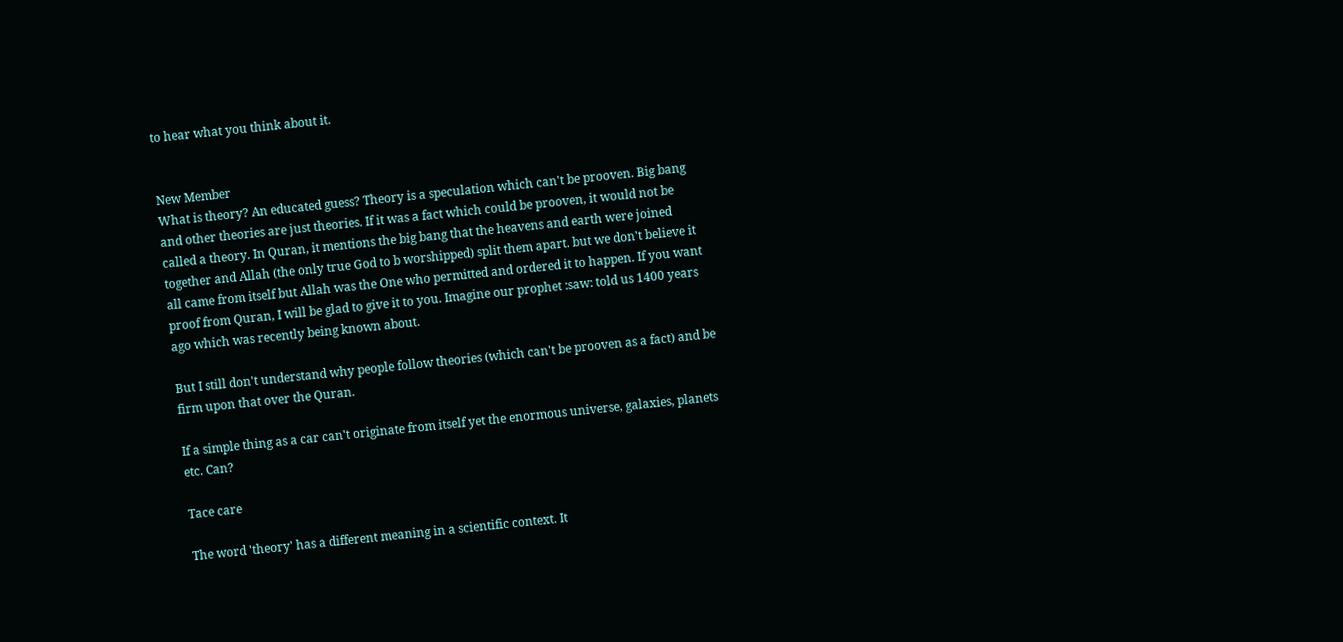to hear what you think about it.


New Member
What is theory? An educated guess? Theory is a speculation which can't be prooven. Big bang and other theories are just theories. If it was a fact which could be prooven, it would not be called a theory. In Quran, it mentions the big bang that the heavens and earth were joined together and Allah (the only true God to b worshipped) split them apart. but we don't believe it all came from itself but Allah was the One who permitted and ordered it to happen. If you want proof from Quran, I will be glad to give it to you. Imagine our prophet :saw: told us 1400 years ago which was recently being known about.

But I still don't understand why people follow theories (which can't be prooven as a fact) and be firm upon that over the Quran.

If a simple thing as a car can't originate from itself yet the enormous universe, galaxies, planets etc. Can?

Tace care

The word 'theory' has a different meaning in a scientific context. It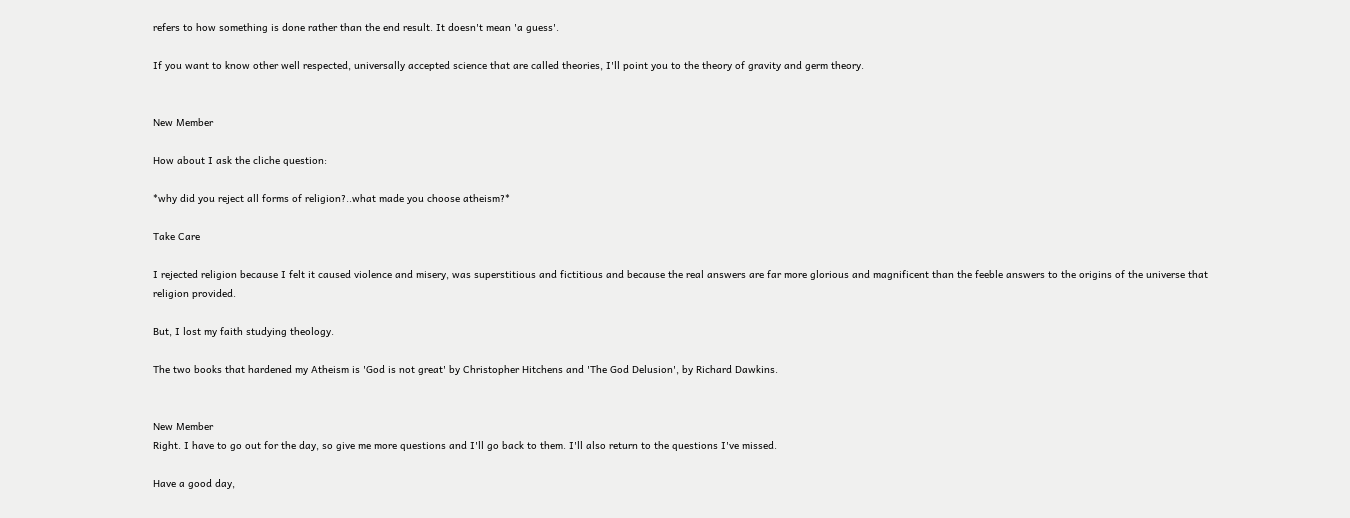refers to how something is done rather than the end result. It doesn't mean 'a guess'.

If you want to know other well respected, universally accepted science that are called theories, I'll point you to the theory of gravity and germ theory.


New Member

How about I ask the cliche question:

*why did you reject all forms of religion?..what made you choose atheism?*

Take Care

I rejected religion because I felt it caused violence and misery, was superstitious and fictitious and because the real answers are far more glorious and magnificent than the feeble answers to the origins of the universe that religion provided.

But, I lost my faith studying theology.

The two books that hardened my Atheism is 'God is not great' by Christopher Hitchens and 'The God Delusion', by Richard Dawkins.


New Member
Right. I have to go out for the day, so give me more questions and I'll go back to them. I'll also return to the questions I've missed.

Have a good day,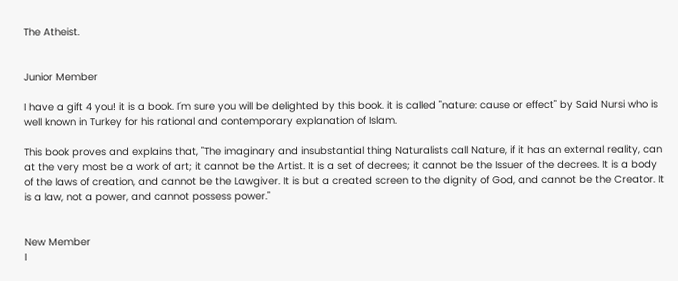The Atheist.


Junior Member

I have a gift 4 you! it is a book. I´m sure you will be delighted by this book. it is called "nature: cause or effect" by Said Nursi who is well known in Turkey for his rational and contemporary explanation of Islam.

This book proves and explains that, "The imaginary and insubstantial thing Naturalists call Nature, if it has an external reality, can at the very most be a work of art; it cannot be the Artist. It is a set of decrees; it cannot be the Issuer of the decrees. It is a body of the laws of creation, and cannot be the Lawgiver. It is but a created screen to the dignity of God, and cannot be the Creator. It is a law, not a power, and cannot possess power."


New Member
I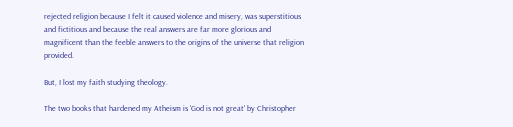rejected religion because I felt it caused violence and misery, was superstitious and fictitious and because the real answers are far more glorious and magnificent than the feeble answers to the origins of the universe that religion provided.

But, I lost my faith studying theology.

The two books that hardened my Atheism is 'God is not great' by Christopher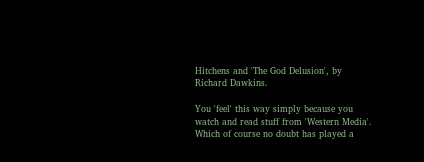Hitchens and 'The God Delusion', by Richard Dawkins.

You 'feel' this way simply because you watch and read stuff from 'Western Media'. Which of course no doubt has played a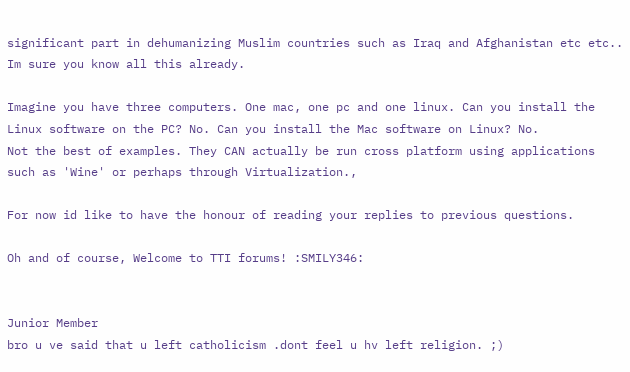significant part in dehumanizing Muslim countries such as Iraq and Afghanistan etc etc.. Im sure you know all this already.

Imagine you have three computers. One mac, one pc and one linux. Can you install the Linux software on the PC? No. Can you install the Mac software on Linux? No.
Not the best of examples. They CAN actually be run cross platform using applications such as 'Wine' or perhaps through Virtualization.,

For now id like to have the honour of reading your replies to previous questions.

Oh and of course, Welcome to TTI forums! :SMILY346:


Junior Member
bro u ve said that u left catholicism .dont feel u hv left religion. ;)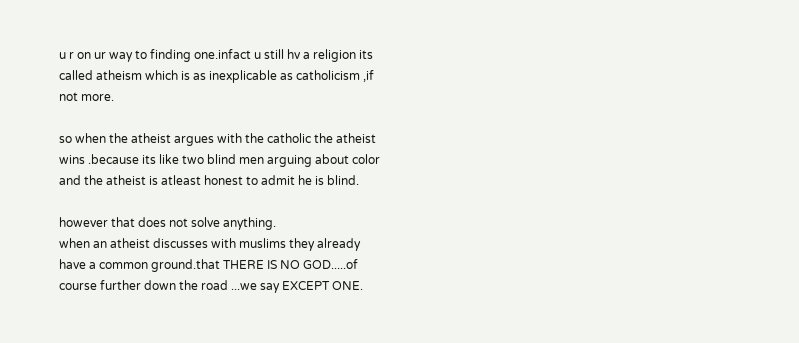u r on ur way to finding one.infact u still hv a religion its called atheism which is as inexplicable as catholicism ,if not more.

so when the atheist argues with the catholic the atheist wins .because its like two blind men arguing about color and the atheist is atleast honest to admit he is blind.

however that does not solve anything.
when an atheist discusses with muslims they already have a common ground.that THERE IS NO GOD.....of course further down the road ...we say EXCEPT ONE.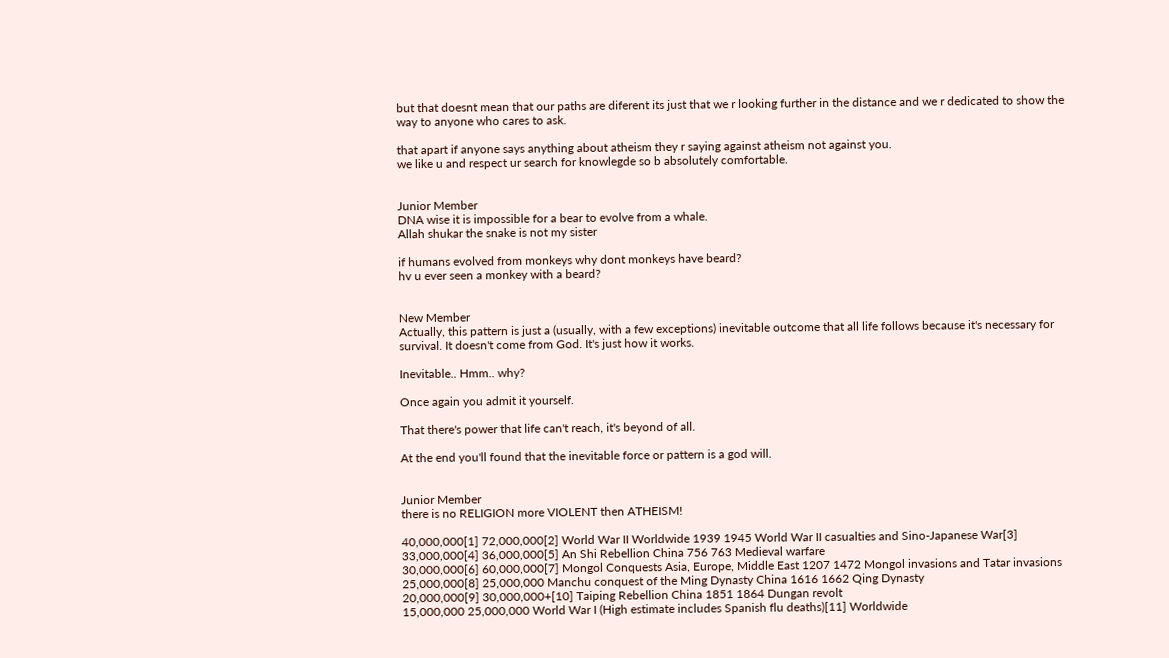but that doesnt mean that our paths are diferent its just that we r looking further in the distance and we r dedicated to show the way to anyone who cares to ask.

that apart if anyone says anything about atheism they r saying against atheism not against you.
we like u and respect ur search for knowlegde so b absolutely comfortable.


Junior Member
DNA wise it is impossible for a bear to evolve from a whale.
Allah shukar the snake is not my sister

if humans evolved from monkeys why dont monkeys have beard?
hv u ever seen a monkey with a beard?


New Member
Actually, this pattern is just a (usually, with a few exceptions) inevitable outcome that all life follows because it's necessary for survival. It doesn't come from God. It's just how it works.

Inevitable.. Hmm.. why?

Once again you admit it yourself.

That there's power that life can't reach, it's beyond of all.

At the end you'll found that the inevitable force or pattern is a god will.


Junior Member
there is no RELIGION more VIOLENT then ATHEISM!

40,000,000[1] 72,000,000[2] World War II Worldwide 1939 1945 World War II casualties and Sino-Japanese War[3]
33,000,000[4] 36,000,000[5] An Shi Rebellion China 756 763 Medieval warfare
30,000,000[6] 60,000,000[7] Mongol Conquests Asia, Europe, Middle East 1207 1472 Mongol invasions and Tatar invasions
25,000,000[8] 25,000,000 Manchu conquest of the Ming Dynasty China 1616 1662 Qing Dynasty
20,000,000[9] 30,000,000+[10] Taiping Rebellion China 1851 1864 Dungan revolt
15,000,000 25,000,000 World War I (High estimate includes Spanish flu deaths)[11] Worldwide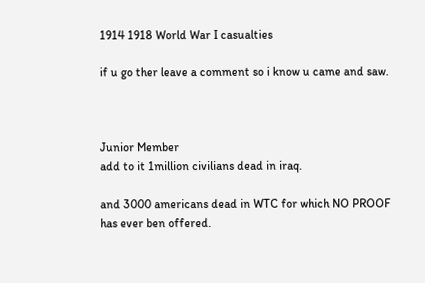1914 1918 World War I casualties

if u go ther leave a comment so i know u came and saw.



Junior Member
add to it 1million civilians dead in iraq.

and 3000 americans dead in WTC for which NO PROOF has ever ben offered.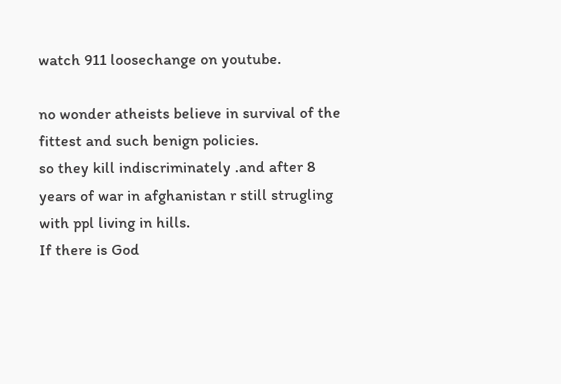watch 911 loosechange on youtube.

no wonder atheists believe in survival of the fittest and such benign policies.
so they kill indiscriminately .and after 8 years of war in afghanistan r still strugling with ppl living in hills.
If there is God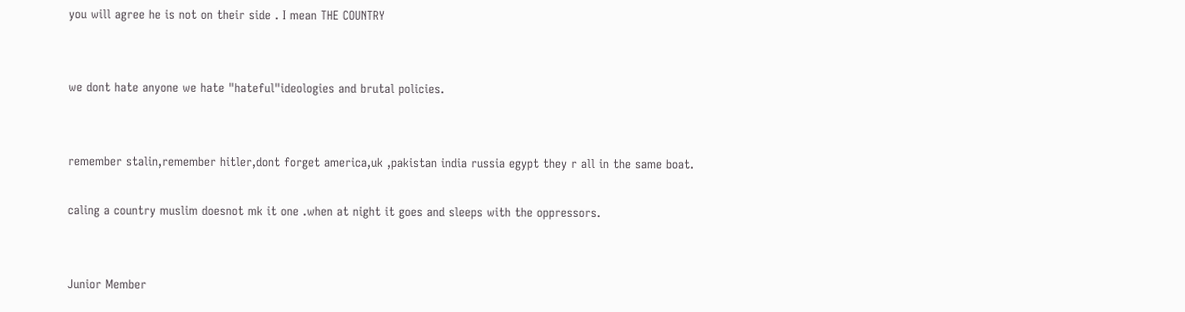you will agree he is not on their side . I mean THE COUNTRY


we dont hate anyone we hate "hateful"ideologies and brutal policies.


remember stalin,remember hitler,dont forget america,uk ,pakistan india russia egypt they r all in the same boat.

caling a country muslim doesnot mk it one .when at night it goes and sleeps with the oppressors.


Junior Member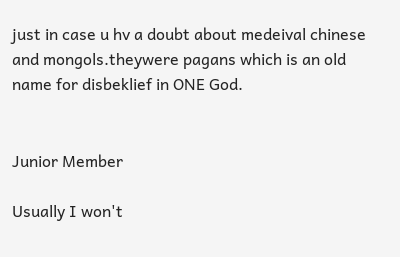just in case u hv a doubt about medeival chinese and mongols.theywere pagans which is an old name for disbeklief in ONE God.


Junior Member

Usually I won't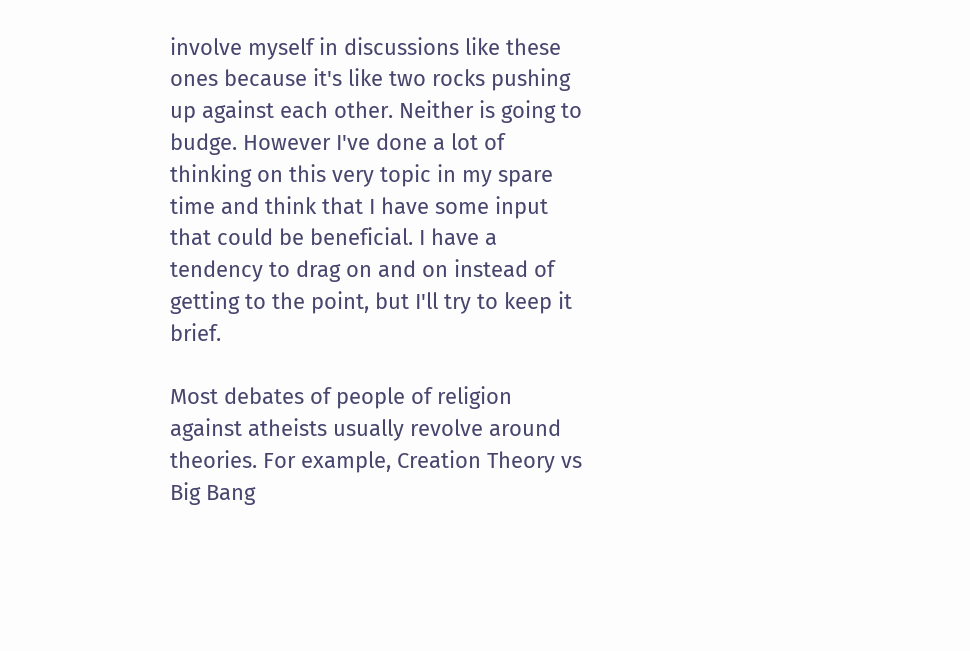involve myself in discussions like these ones because it's like two rocks pushing up against each other. Neither is going to budge. However I've done a lot of thinking on this very topic in my spare time and think that I have some input that could be beneficial. I have a tendency to drag on and on instead of getting to the point, but I'll try to keep it brief.

Most debates of people of religion against atheists usually revolve around theories. For example, Creation Theory vs Big Bang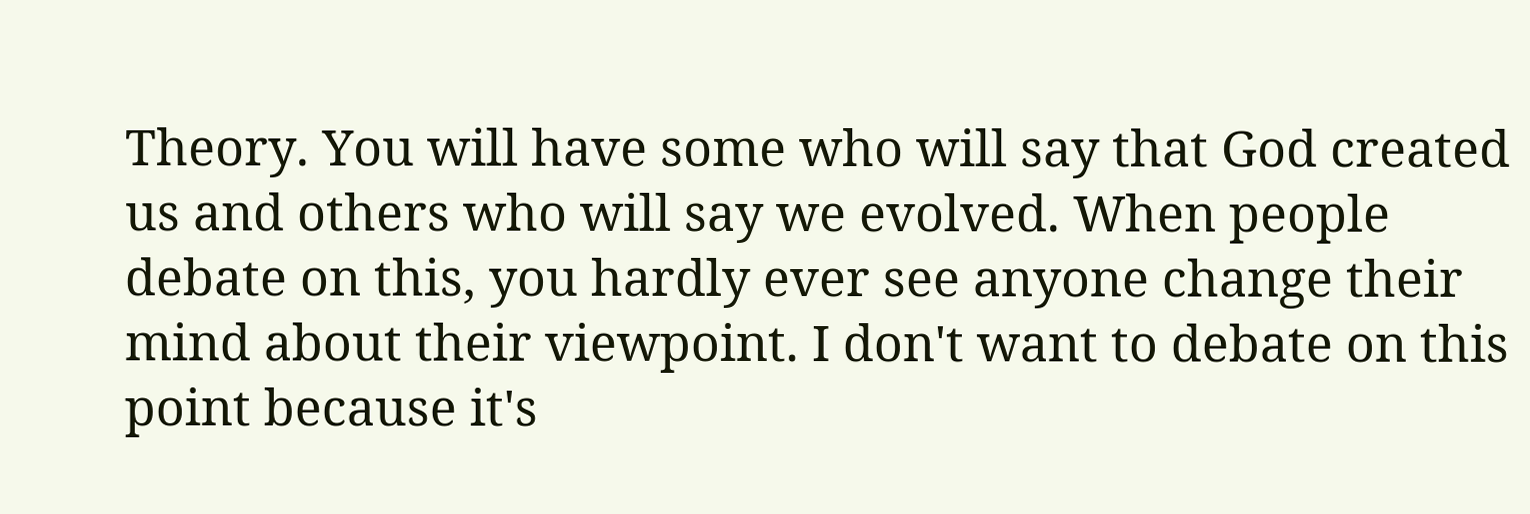Theory. You will have some who will say that God created us and others who will say we evolved. When people debate on this, you hardly ever see anyone change their mind about their viewpoint. I don't want to debate on this point because it's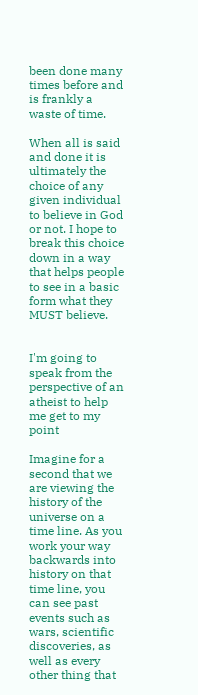been done many times before and is frankly a waste of time.

When all is said and done it is ultimately the choice of any given individual to believe in God or not. I hope to break this choice down in a way that helps people to see in a basic form what they MUST believe.


I'm going to speak from the perspective of an atheist to help me get to my point

Imagine for a second that we are viewing the history of the universe on a time line. As you work your way backwards into history on that time line, you can see past events such as wars, scientific discoveries, as well as every other thing that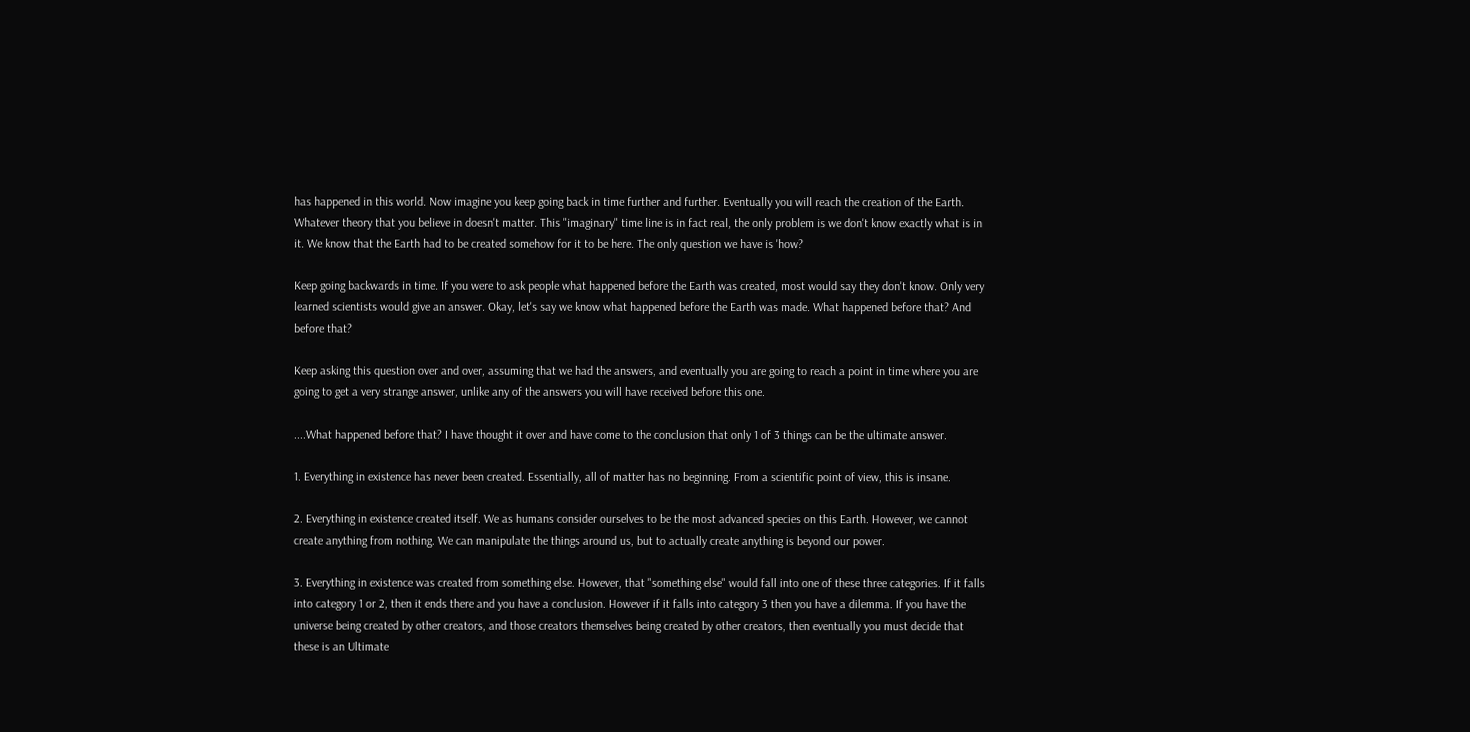has happened in this world. Now imagine you keep going back in time further and further. Eventually you will reach the creation of the Earth. Whatever theory that you believe in doesn't matter. This "imaginary" time line is in fact real, the only problem is we don't know exactly what is in it. We know that the Earth had to be created somehow for it to be here. The only question we have is 'how?

Keep going backwards in time. If you were to ask people what happened before the Earth was created, most would say they don't know. Only very learned scientists would give an answer. Okay, let's say we know what happened before the Earth was made. What happened before that? And before that?

Keep asking this question over and over, assuming that we had the answers, and eventually you are going to reach a point in time where you are going to get a very strange answer, unlike any of the answers you will have received before this one.

....What happened before that? I have thought it over and have come to the conclusion that only 1 of 3 things can be the ultimate answer.

1. Everything in existence has never been created. Essentially, all of matter has no beginning. From a scientific point of view, this is insane.

2. Everything in existence created itself. We as humans consider ourselves to be the most advanced species on this Earth. However, we cannot create anything from nothing. We can manipulate the things around us, but to actually create anything is beyond our power.

3. Everything in existence was created from something else. However, that "something else" would fall into one of these three categories. If it falls into category 1 or 2, then it ends there and you have a conclusion. However if it falls into category 3 then you have a dilemma. If you have the universe being created by other creators, and those creators themselves being created by other creators, then eventually you must decide that these is an Ultimate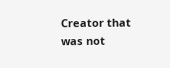Creator that was not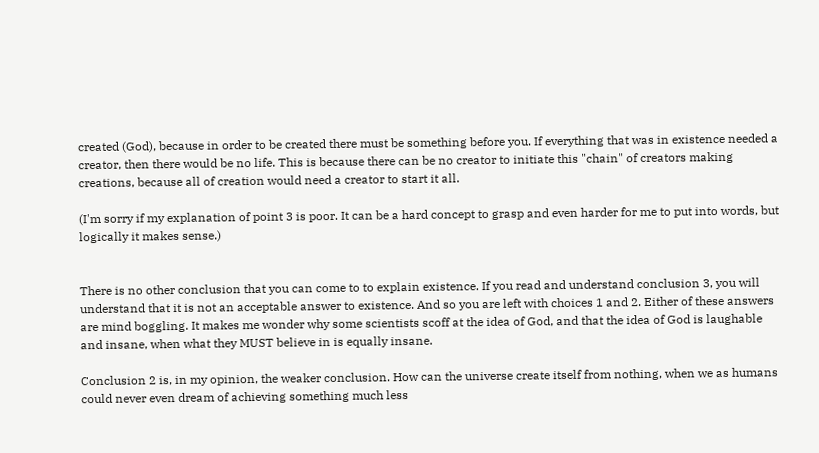created (God), because in order to be created there must be something before you. If everything that was in existence needed a creator, then there would be no life. This is because there can be no creator to initiate this "chain" of creators making creations, because all of creation would need a creator to start it all.

(I'm sorry if my explanation of point 3 is poor. It can be a hard concept to grasp and even harder for me to put into words, but logically it makes sense.)


There is no other conclusion that you can come to to explain existence. If you read and understand conclusion 3, you will understand that it is not an acceptable answer to existence. And so you are left with choices 1 and 2. Either of these answers are mind boggling. It makes me wonder why some scientists scoff at the idea of God, and that the idea of God is laughable and insane, when what they MUST believe in is equally insane.

Conclusion 2 is, in my opinion, the weaker conclusion. How can the universe create itself from nothing, when we as humans could never even dream of achieving something much less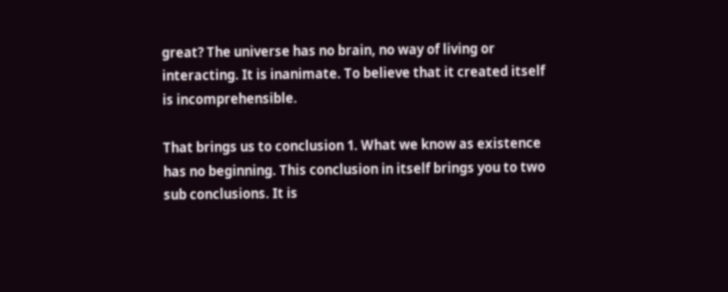great? The universe has no brain, no way of living or interacting. It is inanimate. To believe that it created itself is incomprehensible.

That brings us to conclusion 1. What we know as existence has no beginning. This conclusion in itself brings you to two sub conclusions. It is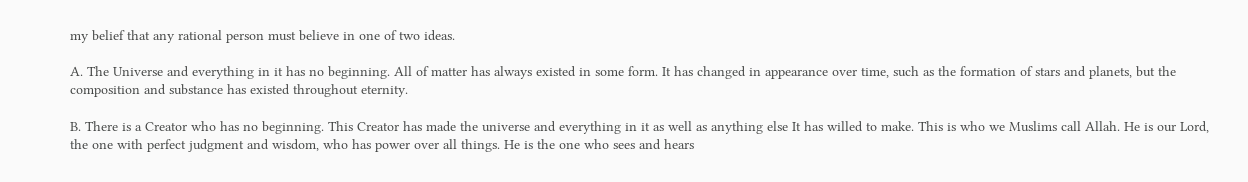my belief that any rational person must believe in one of two ideas.

A. The Universe and everything in it has no beginning. All of matter has always existed in some form. It has changed in appearance over time, such as the formation of stars and planets, but the composition and substance has existed throughout eternity.

B. There is a Creator who has no beginning. This Creator has made the universe and everything in it as well as anything else It has willed to make. This is who we Muslims call Allah. He is our Lord, the one with perfect judgment and wisdom, who has power over all things. He is the one who sees and hears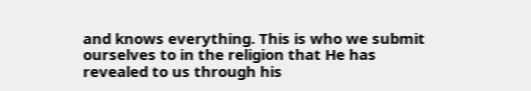and knows everything. This is who we submit ourselves to in the religion that He has revealed to us through his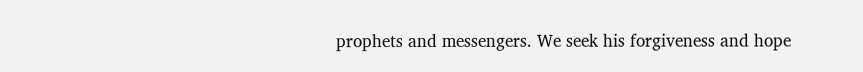prophets and messengers. We seek his forgiveness and hope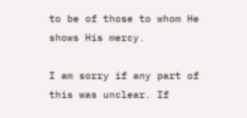to be of those to whom He shows His mercy.

I am sorry if any part of this was unclear. If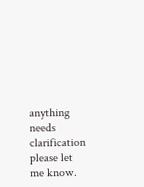anything needs clarification please let me know.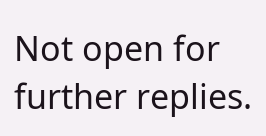Not open for further replies.